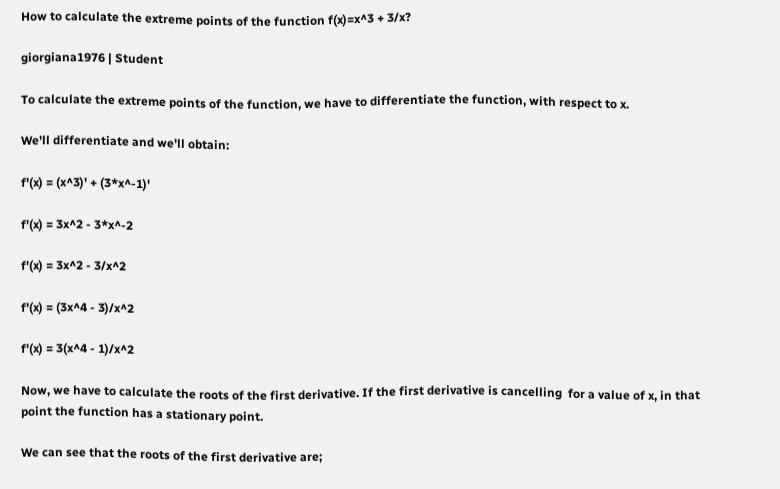How to calculate the extreme points of the function f(x)=x^3 + 3/x?

giorgiana1976 | Student

To calculate the extreme points of the function, we have to differentiate the function, with respect to x.

We'll differentiate and we'll obtain:

f'(x) = (x^3)' + (3*x^-1)'

f'(x) = 3x^2 - 3*x^-2

f'(x) = 3x^2 - 3/x^2

f'(x) = (3x^4 - 3)/x^2

f'(x) = 3(x^4 - 1)/x^2

Now, we have to calculate the roots of the first derivative. If the first derivative is cancelling  for a value of x, in that point the function has a stationary point.

We can see that the roots of the first derivative are;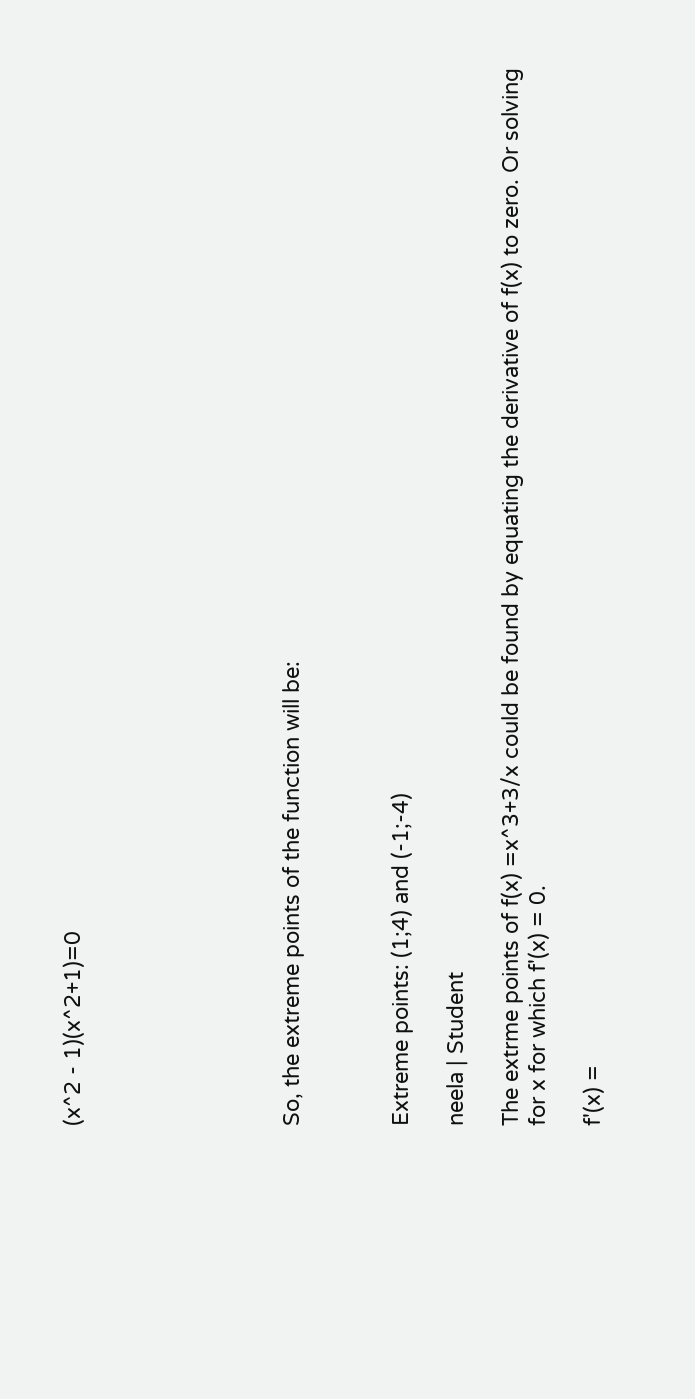(x^2 - 1)(x^2+1)=0







So, the extreme points of the function will be:



Extreme points: (1;4) and (-1;-4)

neela | Student

The extrme points of f(x) =x^3+3/x could be found by equating the derivative of f(x) to zero. Or solving for x for which f'(x) = 0.

f'(x) =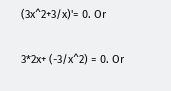(3x^2+3/x)'= 0. Or

3*2x+ (-3/x^2) = 0. Or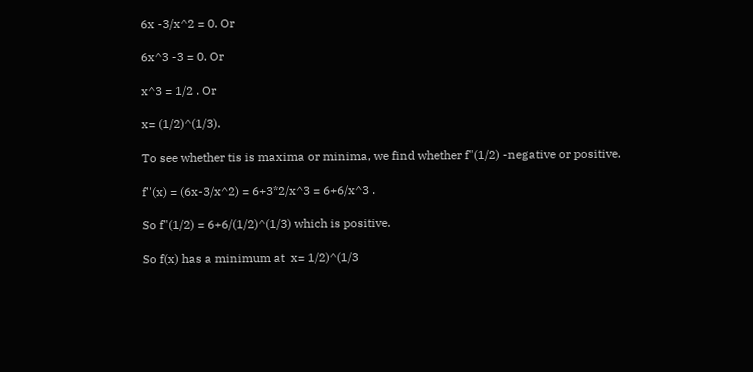6x -3/x^2 = 0. Or

6x^3 -3 = 0. Or

x^3 = 1/2 . Or

x= (1/2)^(1/3).

To see whether tis is maxima or minima, we find whether f"(1/2) -negative or positive.

f''(x) = (6x-3/x^2) = 6+3*2/x^3 = 6+6/x^3 .

So f"(1/2) = 6+6/(1/2)^(1/3) which is positive.

So f(x) has a minimum at  x= 1/2)^(1/3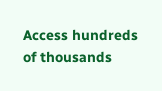Access hundreds of thousands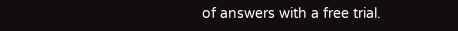of answers with a free trial.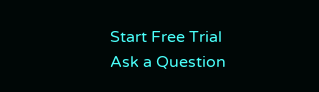Start Free Trial
Ask a Question